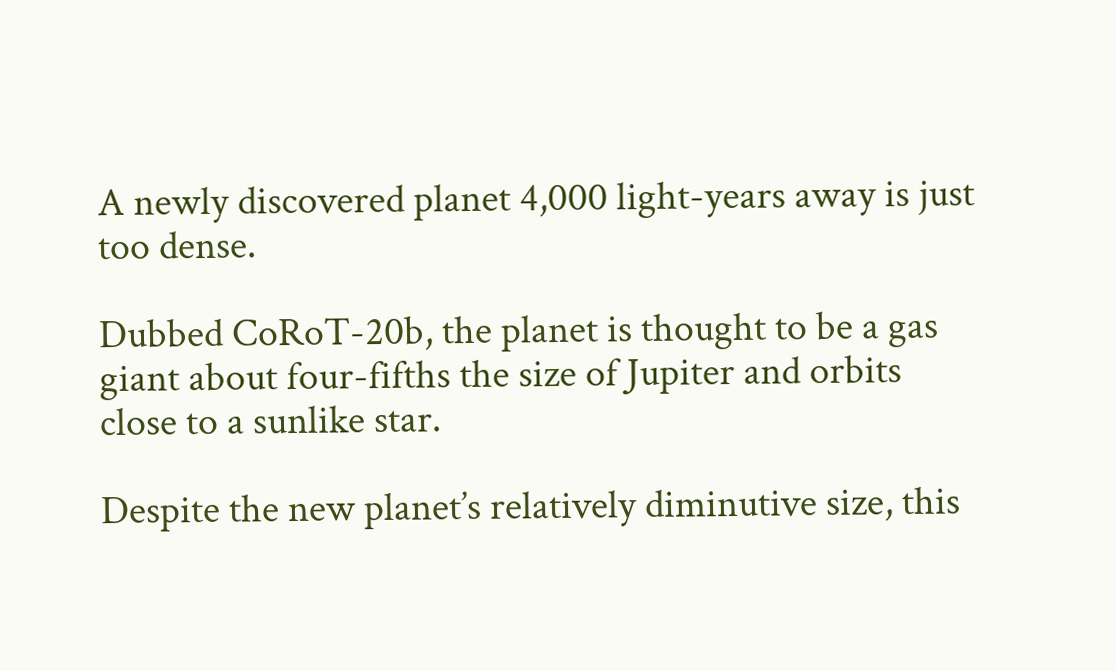A newly discovered planet 4,000 light-years away is just too dense.

Dubbed CoRoT-20b, the planet is thought to be a gas giant about four-fifths the size of Jupiter and orbits close to a sunlike star.

Despite the new planet’s relatively diminutive size, this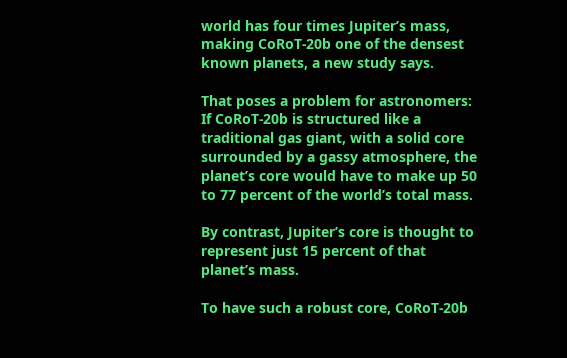world has four times Jupiter’s mass, making CoRoT-20b one of the densest known planets, a new study says.

That poses a problem for astronomers: If CoRoT-20b is structured like a traditional gas giant, with a solid core surrounded by a gassy atmosphere, the planet’s core would have to make up 50 to 77 percent of the world’s total mass.

By contrast, Jupiter’s core is thought to represent just 15 percent of that planet’s mass.

To have such a robust core, CoRoT-20b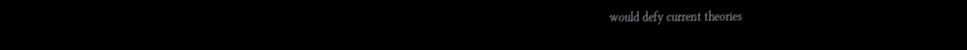would defy current theories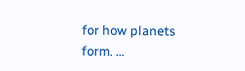for how planets form. …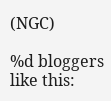(NGC)

%d bloggers like this: